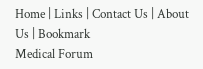Home | Links | Contact Us | About Us | Bookmark
Medical Forum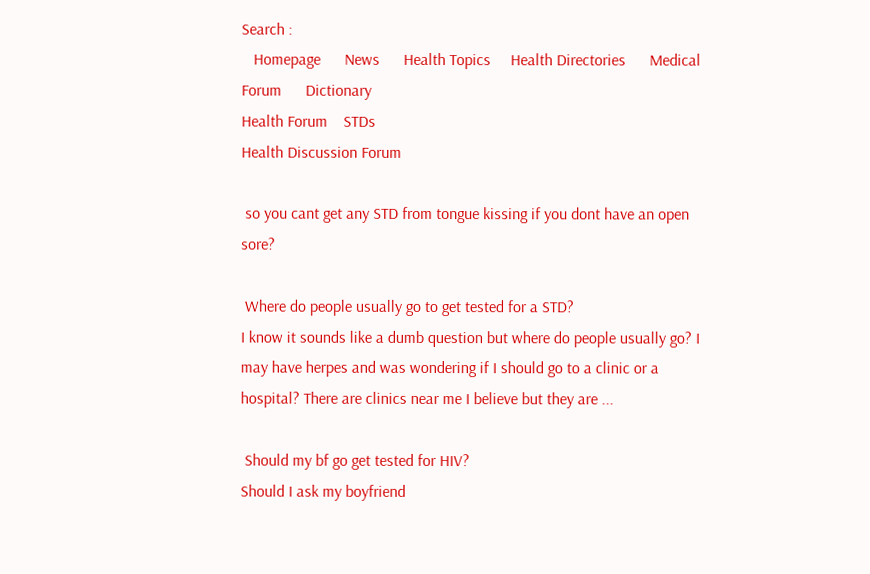Search :
   Homepage      News      Health Topics     Health Directories      Medical Forum      Dictionary
Health Forum    STDs
Health Discussion Forum

 so you cant get any STD from tongue kissing if you dont have an open sore?

 Where do people usually go to get tested for a STD?
I know it sounds like a dumb question but where do people usually go? I may have herpes and was wondering if I should go to a clinic or a hospital? There are clinics near me I believe but they are ...

 Should my bf go get tested for HIV?
Should I ask my boyfriend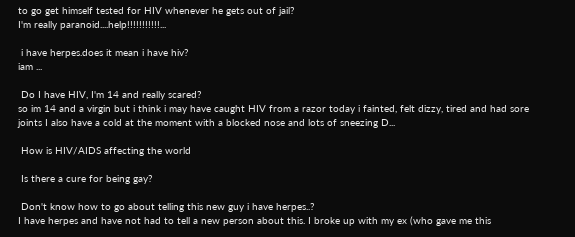to go get himself tested for HIV whenever he gets out of jail?
I'm really paranoid....help!!!!!!!!!!!...

 i have herpes.does it mean i have hiv?
iam ...

 Do I have HIV, I'm 14 and really scared?
so im 14 and a virgin but i think i may have caught HIV from a razor today i fainted, felt dizzy, tired and had sore joints I also have a cold at the moment with a blocked nose and lots of sneezing D...

 How is HIV/AIDS affecting the world

 Is there a cure for being gay?

 Don't know how to go about telling this new guy i have herpes..?
I have herpes and have not had to tell a new person about this. I broke up with my ex (who gave me this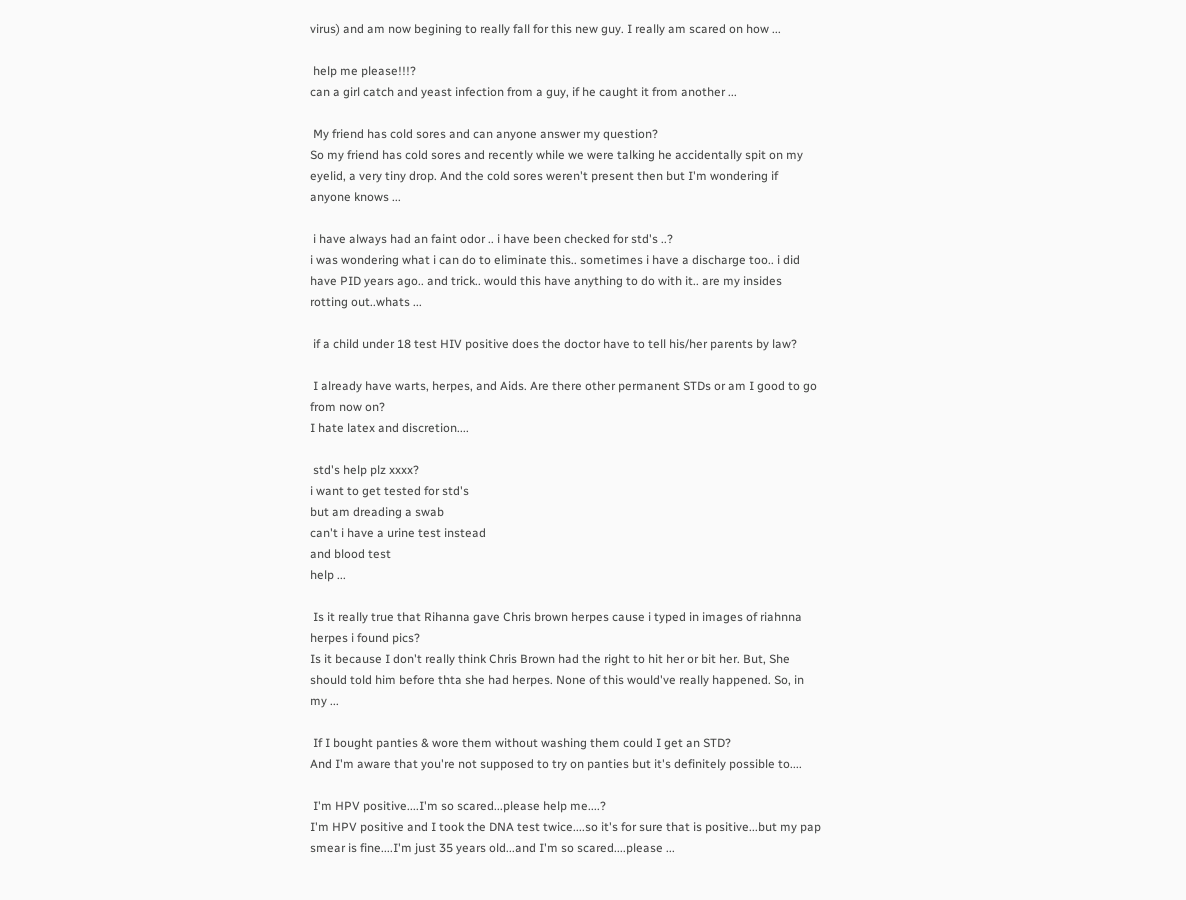virus) and am now begining to really fall for this new guy. I really am scared on how ...

 help me please!!!?
can a girl catch and yeast infection from a guy, if he caught it from another ...

 My friend has cold sores and can anyone answer my question?
So my friend has cold sores and recently while we were talking he accidentally spit on my eyelid, a very tiny drop. And the cold sores weren't present then but I'm wondering if anyone knows ...

 i have always had an faint odor .. i have been checked for std's ..?
i was wondering what i can do to eliminate this.. sometimes i have a discharge too.. i did have PID years ago.. and trick.. would this have anything to do with it.. are my insides rotting out..whats ...

 if a child under 18 test HIV positive does the doctor have to tell his/her parents by law?

 I already have warts, herpes, and Aids. Are there other permanent STDs or am I good to go from now on?
I hate latex and discretion....

 std's help plz xxxx?
i want to get tested for std's
but am dreading a swab
can't i have a urine test instead
and blood test
help ...

 Is it really true that Rihanna gave Chris brown herpes cause i typed in images of riahnna herpes i found pics?
Is it because I don't really think Chris Brown had the right to hit her or bit her. But, She should told him before thta she had herpes. None of this would've really happened. So, in my ...

 If I bought panties & wore them without washing them could I get an STD?
And I'm aware that you're not supposed to try on panties but it's definitely possible to....

 I'm HPV positive....I'm so scared...please help me....?
I'm HPV positive and I took the DNA test twice....so it's for sure that is positive...but my pap smear is fine....I'm just 35 years old...and I'm so scared....please ...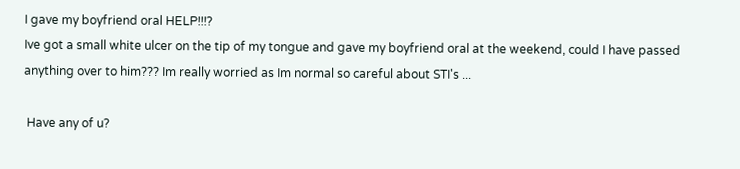I gave my boyfriend oral HELP!!!?
Ive got a small white ulcer on the tip of my tongue and gave my boyfriend oral at the weekend, could I have passed anything over to him??? Im really worried as Im normal so careful about STI's ...

 Have any of u?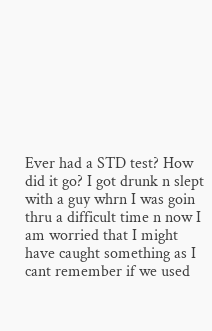Ever had a STD test? How did it go? I got drunk n slept with a guy whrn I was goin thru a difficult time n now I am worried that I might have caught something as I cant remember if we used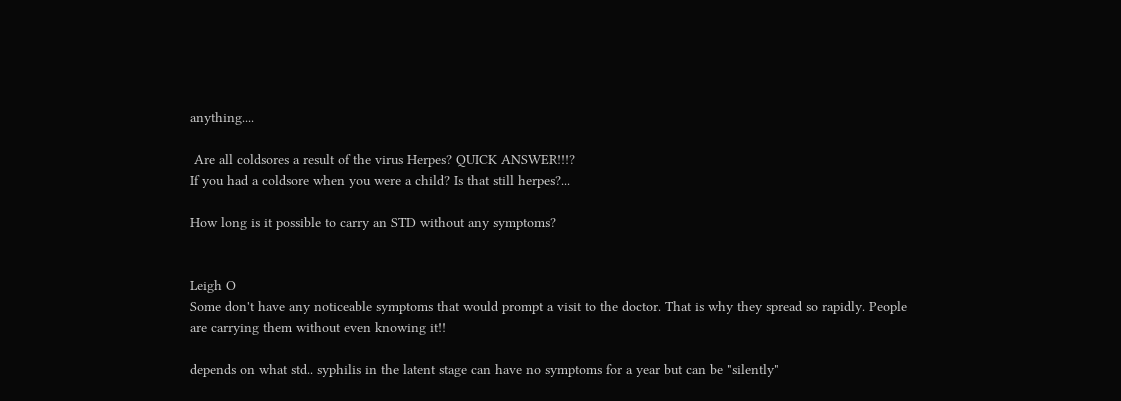anything....

 Are all coldsores a result of the virus Herpes? QUICK ANSWER!!!?
If you had a coldsore when you were a child? Is that still herpes?...

How long is it possible to carry an STD without any symptoms?


Leigh O
Some don't have any noticeable symptoms that would prompt a visit to the doctor. That is why they spread so rapidly. People are carrying them without even knowing it!!

depends on what std.. syphilis in the latent stage can have no symptoms for a year but can be "silently"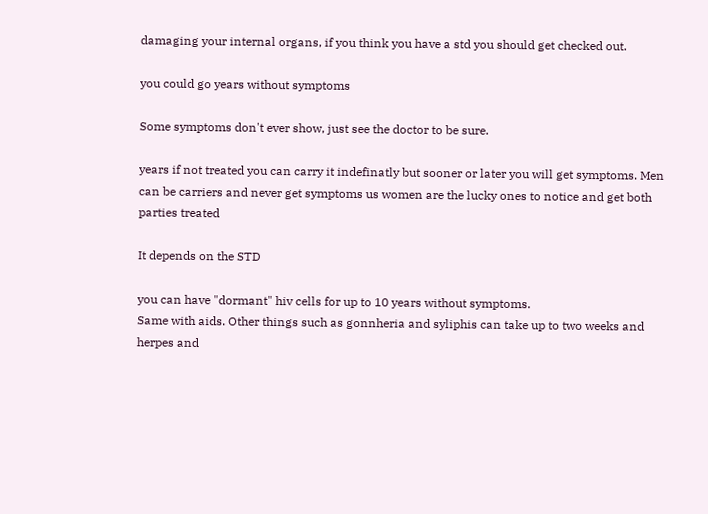damaging your internal organs, if you think you have a std you should get checked out.

you could go years without symptoms

Some symptoms don't ever show, just see the doctor to be sure.

years if not treated you can carry it indefinatly but sooner or later you will get symptoms. Men can be carriers and never get symptoms us women are the lucky ones to notice and get both parties treated

It depends on the STD

you can have "dormant" hiv cells for up to 10 years without symptoms.
Same with aids. Other things such as gonnheria and syliphis can take up to two weeks and herpes and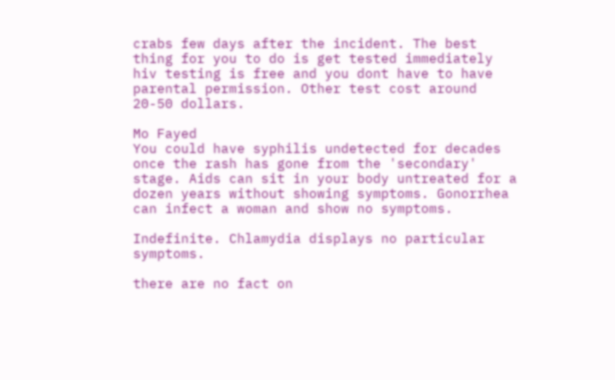crabs few days after the incident. The best thing for you to do is get tested immediately hiv testing is free and you dont have to have parental permission. Other test cost around 20-50 dollars.

Mo Fayed
You could have syphilis undetected for decades once the rash has gone from the 'secondary' stage. Aids can sit in your body untreated for a dozen years without showing symptoms. Gonorrhea can infect a woman and show no symptoms.

Indefinite. Chlamydia displays no particular symptoms.

there are no fact on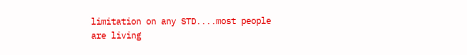limitation on any STD....most people are living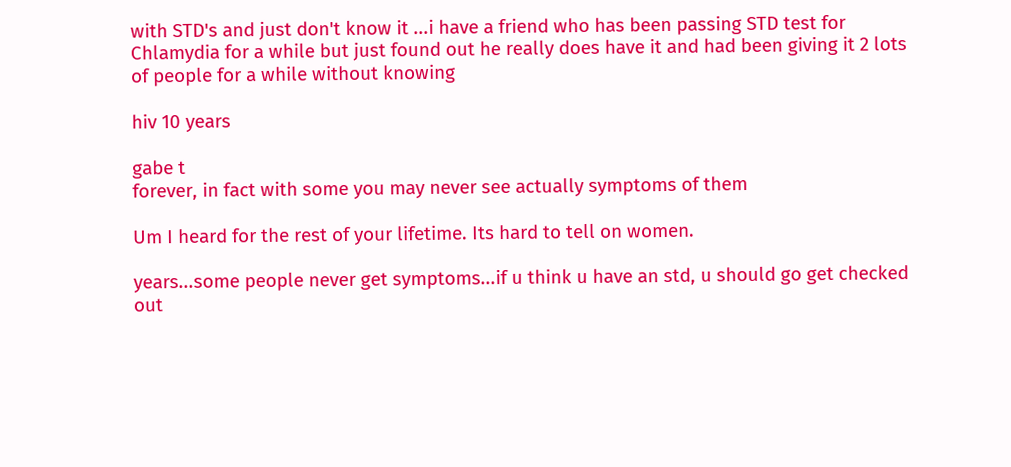with STD's and just don't know it ...i have a friend who has been passing STD test for Chlamydia for a while but just found out he really does have it and had been giving it 2 lots of people for a while without knowing

hiv 10 years

gabe t
forever, in fact with some you may never see actually symptoms of them

Um I heard for the rest of your lifetime. Its hard to tell on women.

years...some people never get symptoms...if u think u have an std, u should go get checked out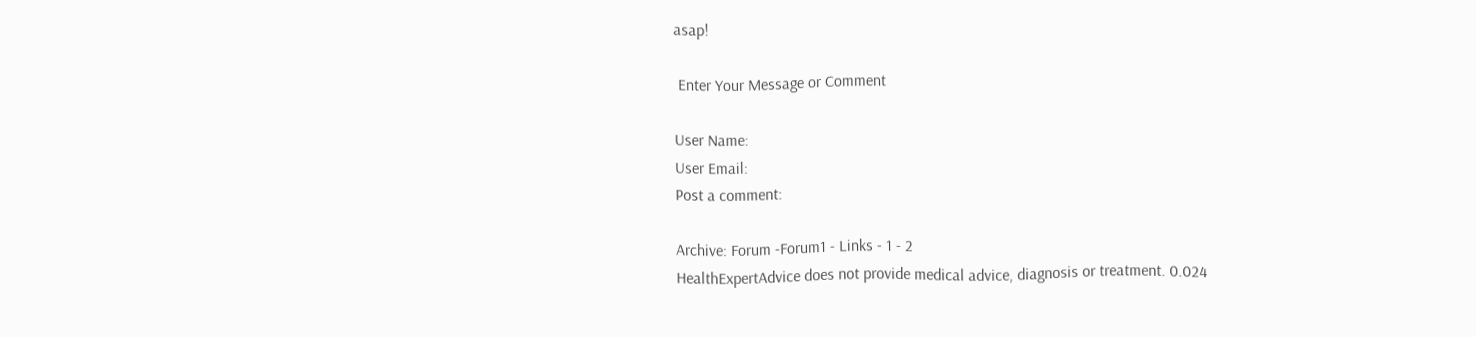asap!

 Enter Your Message or Comment

User Name:
User Email:
Post a comment:

Archive: Forum -Forum1 - Links - 1 - 2
HealthExpertAdvice does not provide medical advice, diagnosis or treatment. 0.024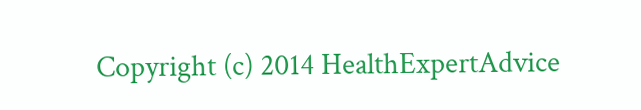Copyright (c) 2014 HealthExpertAdvice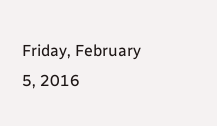Friday, February 5, 2016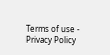Terms of use - Privacy Policy